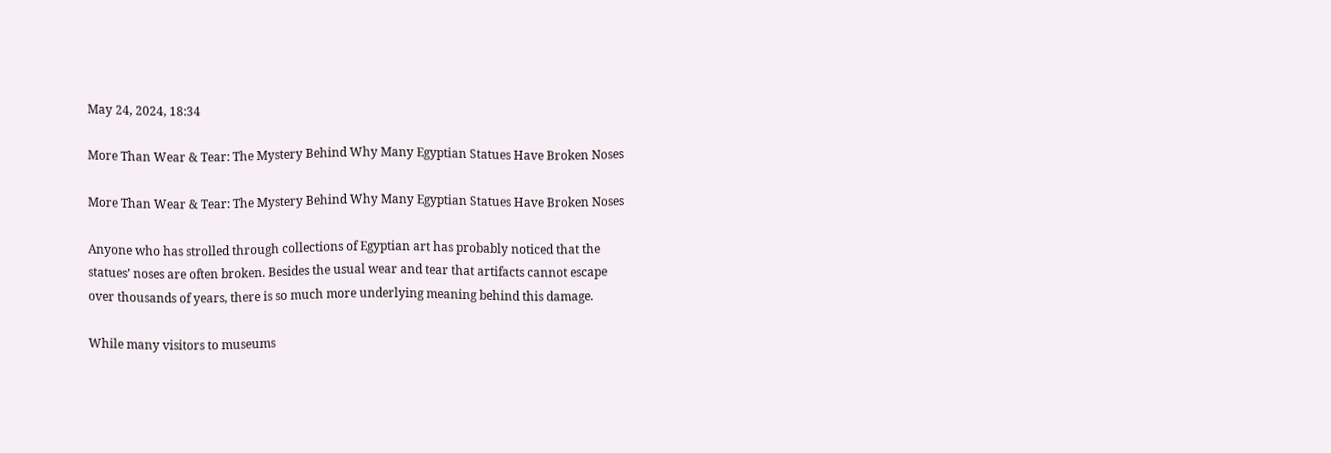May 24, 2024, 18:34

More Than Wear & Tear: The Mystery Behind Why Many Egyptian Statues Have Broken Noses

More Than Wear & Tear: The Mystery Behind Why Many Egyptian Statues Have Broken Noses

Anyone who has strolled through collections of Egyptian art has probably noticed that the statues’ noses are often broken. Besides the usual wear and tear that artifacts cannot escape over thousands of years, there is so much more underlying meaning behind this damage.

While many visitors to museums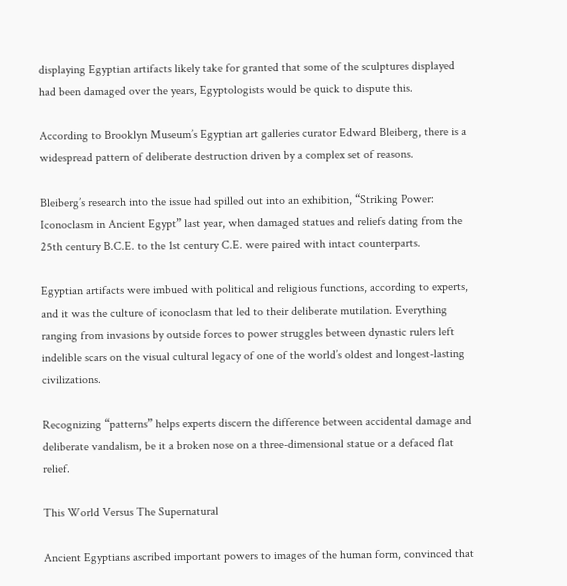displaying Egyptian artifacts likely take for granted that some of the sculptures displayed had been damaged over the years, Egyptologists would be quick to dispute this.

According to Brooklyn Museum’s Egyptian art galleries curator Edward Bleiberg, there is a widespread pattern of deliberate destruction driven by a complex set of reasons.

Bleiberg’s research into the issue had spilled out into an exhibition, “Striking Power: Iconoclasm in Ancient Egypt” last year, when damaged statues and reliefs dating from the 25th century B.C.E. to the 1st century C.E. were paired with intact counterparts.

Egyptian artifacts were imbued with political and religious functions, according to experts, and it was the culture of iconoclasm that led to their deliberate mutilation. Everything ranging from invasions by outside forces to power struggles between dynastic rulers left indelible scars on the visual cultural legacy of one of the world’s oldest and longest-lasting civilizations.

Recognizing “patterns” helps experts discern the difference between accidental damage and deliberate vandalism, be it a broken nose on a three-dimensional statue or a defaced flat relief.

This World Versus The Supernatural

Ancient Egyptians ascribed important powers to images of the human form, convinced that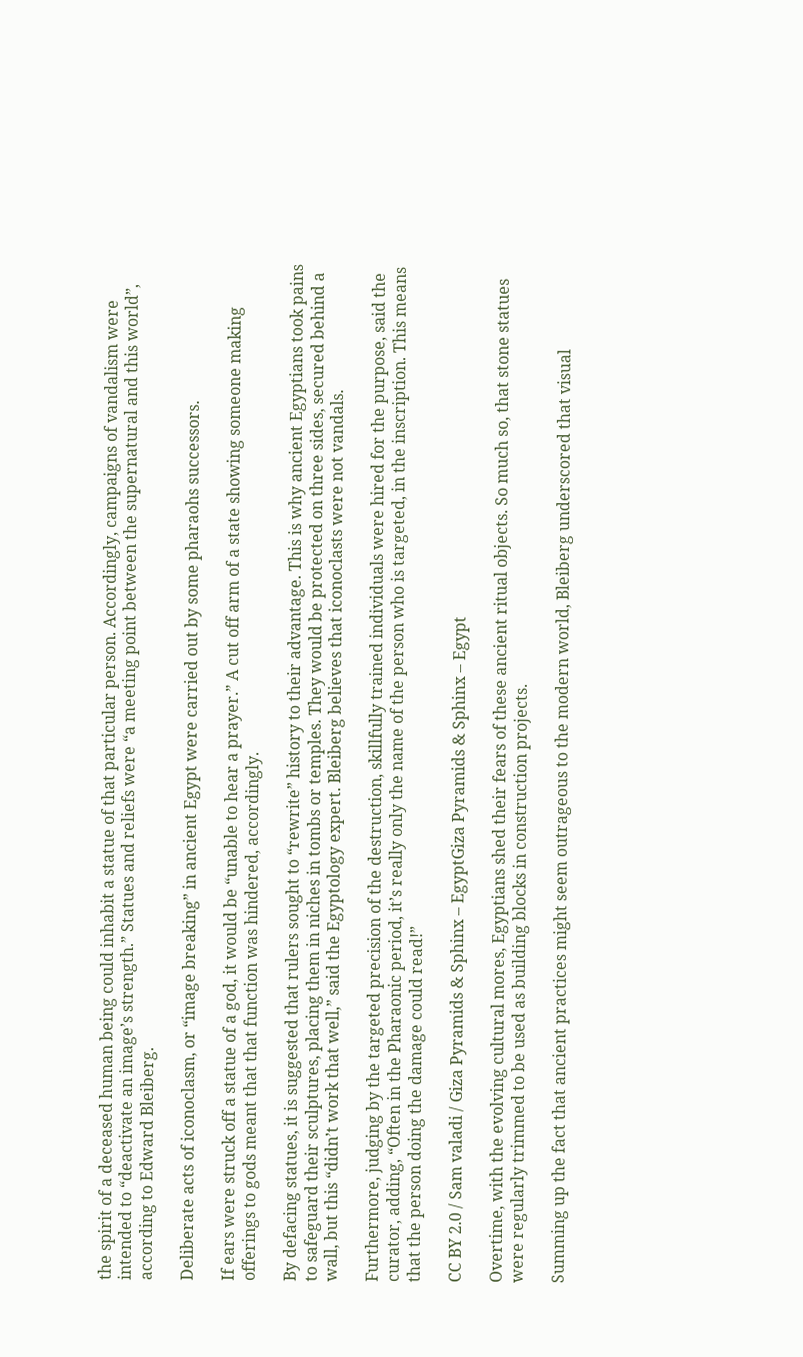the spirit of a deceased human being could inhabit a statue of that particular person. Accordingly, campaigns of vandalism were intended to “deactivate an image’s strength.” Statues and reliefs were “a meeting point between the supernatural and this world”, according to Edward Bleiberg.

Deliberate acts of iconoclasm, or “image breaking” in ancient Egypt were carried out by some pharaohs successors.

If ears were struck off a statue of a god, it would be “unable to hear a prayer.” A cut off arm of a state showing someone making offerings to gods meant that that function was hindered, accordingly.

By defacing statues, it is suggested that rulers sought to “rewrite” history to their advantage. This is why ancient Egyptians took pains to safeguard their sculptures, placing them in niches in tombs or temples. They would be protected on three sides, secured behind a wall, but this “didn’t work that well,” said the Egyptology expert. Bleiberg believes that iconoclasts were not vandals.

Furthermore, judging by the targeted precision of the destruction, skillfully trained individuals were hired for the purpose, said the curator, adding, “Often in the Pharaonic period, it’s really only the name of the person who is targeted, in the inscription. This means that the person doing the damage could read!”

CC BY 2.0 / Sam valadi / Giza Pyramids & Sphinx – EgyptGiza Pyramids & Sphinx – Egypt

Overtime, with the evolving cultural mores, Egyptians shed their fears of these ancient ritual objects. So much so, that stone statues were regularly trimmed to be used as building blocks in construction projects.

Summing up the fact that ancient practices might seem outrageous to the modern world, Bleiberg underscored that visual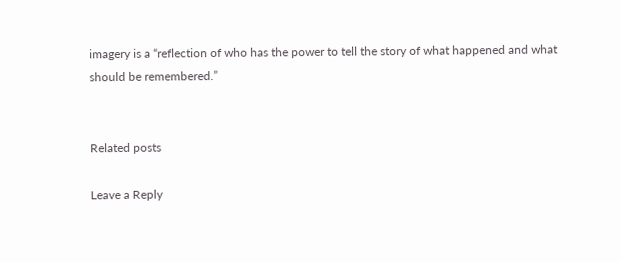imagery is a “reflection of who has the power to tell the story of what happened and what should be remembered.”


Related posts

Leave a Reply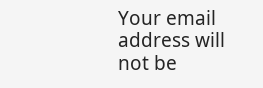Your email address will not be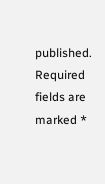published. Required fields are marked *